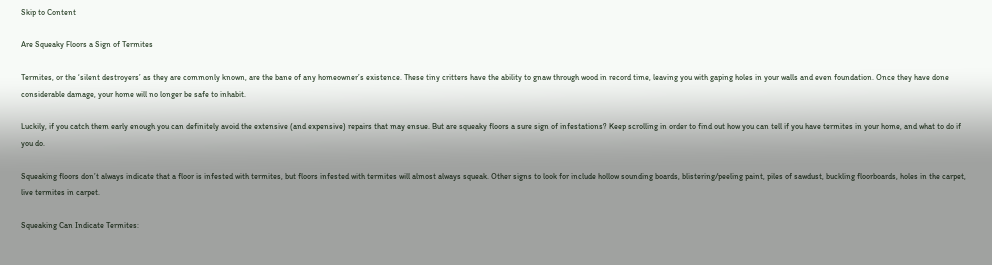Skip to Content

Are Squeaky Floors a Sign of Termites

Termites, or the ‘silent destroyers’ as they are commonly known, are the bane of any homeowner’s existence. These tiny critters have the ability to gnaw through wood in record time, leaving you with gaping holes in your walls and even foundation. Once they have done considerable damage, your home will no longer be safe to inhabit.

Luckily, if you catch them early enough you can definitely avoid the extensive (and expensive) repairs that may ensue. But are squeaky floors a sure sign of infestations? Keep scrolling in order to find out how you can tell if you have termites in your home, and what to do if you do.

Squeaking floors don’t always indicate that a floor is infested with termites, but floors infested with termites will almost always squeak. Other signs to look for include hollow sounding boards, blistering/peeling paint, piles of sawdust, buckling floorboards, holes in the carpet, live termites in carpet.

Squeaking Can Indicate Termites: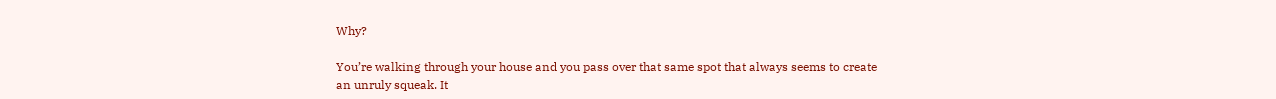Why?

You’re walking through your house and you pass over that same spot that always seems to create an unruly squeak. It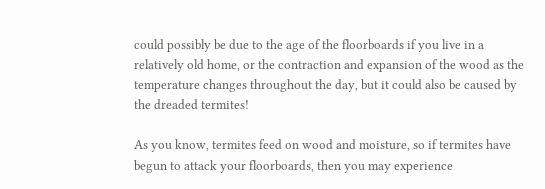could possibly be due to the age of the floorboards if you live in a relatively old home, or the contraction and expansion of the wood as the temperature changes throughout the day, but it could also be caused by the dreaded termites!

As you know, termites feed on wood and moisture, so if termites have begun to attack your floorboards, then you may experience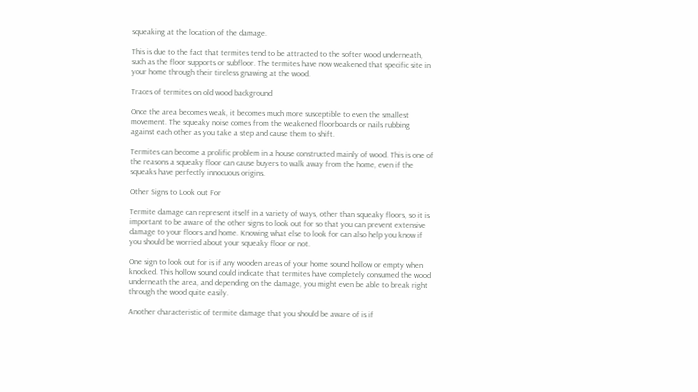squeaking at the location of the damage.

This is due to the fact that termites tend to be attracted to the softer wood underneath, such as the floor supports or subfloor. The termites have now weakened that specific site in your home through their tireless gnawing at the wood.

Traces of termites on old wood background

Once the area becomes weak, it becomes much more susceptible to even the smallest movement. The squeaky noise comes from the weakened floorboards or nails rubbing against each other as you take a step and cause them to shift.

Termites can become a prolific problem in a house constructed mainly of wood. This is one of the reasons a squeaky floor can cause buyers to walk away from the home, even if the squeaks have perfectly innocuous origins.

Other Signs to Look out For

Termite damage can represent itself in a variety of ways, other than squeaky floors, so it is important to be aware of the other signs to look out for so that you can prevent extensive damage to your floors and home. Knowing what else to look for can also help you know if you should be worried about your squeaky floor or not.

One sign to look out for is if any wooden areas of your home sound hollow or empty when knocked. This hollow sound could indicate that termites have completely consumed the wood underneath the area, and depending on the damage, you might even be able to break right through the wood quite easily.

Another characteristic of termite damage that you should be aware of is if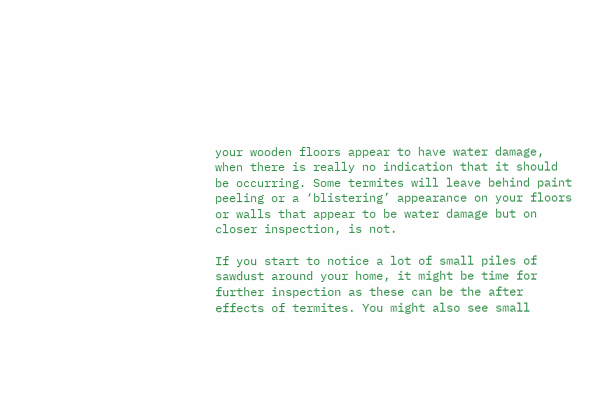your wooden floors appear to have water damage, when there is really no indication that it should be occurring. Some termites will leave behind paint peeling or a ‘blistering’ appearance on your floors or walls that appear to be water damage but on closer inspection, is not.

If you start to notice a lot of small piles of sawdust around your home, it might be time for further inspection as these can be the after effects of termites. You might also see small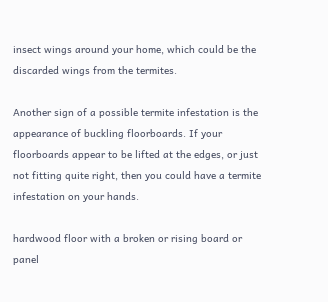insect wings around your home, which could be the discarded wings from the termites.

Another sign of a possible termite infestation is the appearance of buckling floorboards. If your floorboards appear to be lifted at the edges, or just not fitting quite right, then you could have a termite infestation on your hands.

hardwood floor with a broken or rising board or panel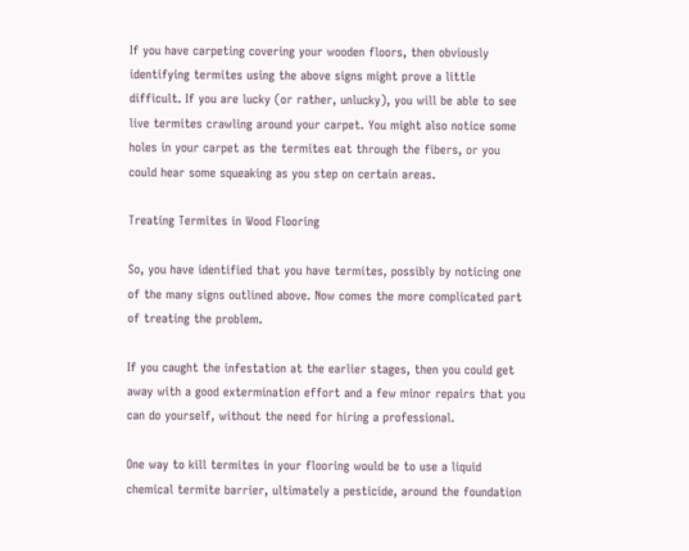If you have carpeting covering your wooden floors, then obviously identifying termites using the above signs might prove a little difficult. If you are lucky (or rather, unlucky), you will be able to see live termites crawling around your carpet. You might also notice some holes in your carpet as the termites eat through the fibers, or you could hear some squeaking as you step on certain areas.

Treating Termites in Wood Flooring

So, you have identified that you have termites, possibly by noticing one of the many signs outlined above. Now comes the more complicated part of treating the problem.

If you caught the infestation at the earlier stages, then you could get away with a good extermination effort and a few minor repairs that you can do yourself, without the need for hiring a professional.

One way to kill termites in your flooring would be to use a liquid chemical termite barrier, ultimately a pesticide, around the foundation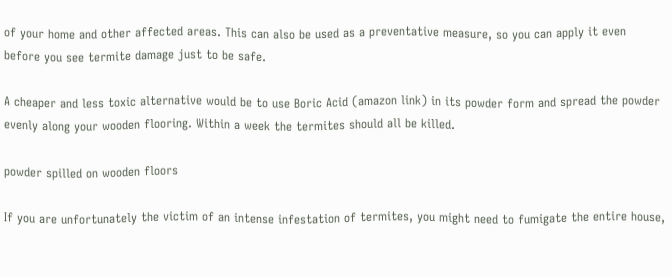of your home and other affected areas. This can also be used as a preventative measure, so you can apply it even before you see termite damage just to be safe.

A cheaper and less toxic alternative would be to use Boric Acid (amazon link) in its powder form and spread the powder evenly along your wooden flooring. Within a week the termites should all be killed.

powder spilled on wooden floors

If you are unfortunately the victim of an intense infestation of termites, you might need to fumigate the entire house,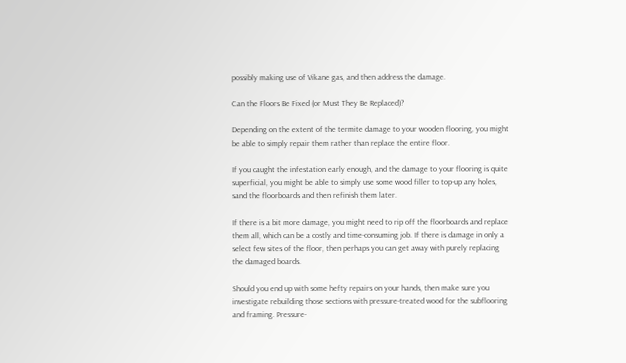possibly making use of Vikane gas, and then address the damage.

Can the Floors Be Fixed (or Must They Be Replaced)?

Depending on the extent of the termite damage to your wooden flooring, you might be able to simply repair them rather than replace the entire floor.

If you caught the infestation early enough, and the damage to your flooring is quite superficial, you might be able to simply use some wood filler to top-up any holes, sand the floorboards and then refinish them later.

If there is a bit more damage, you might need to rip off the floorboards and replace them all, which can be a costly and time-consuming job. If there is damage in only a select few sites of the floor, then perhaps you can get away with purely replacing the damaged boards.

Should you end up with some hefty repairs on your hands, then make sure you investigate rebuilding those sections with pressure-treated wood for the subflooring and framing. Pressure-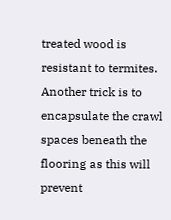treated wood is resistant to termites. Another trick is to encapsulate the crawl spaces beneath the flooring as this will prevent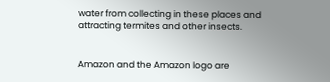water from collecting in these places and attracting termites and other insects.


Amazon and the Amazon logo are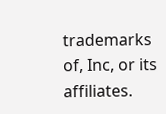trademarks of, Inc, or its affiliates.